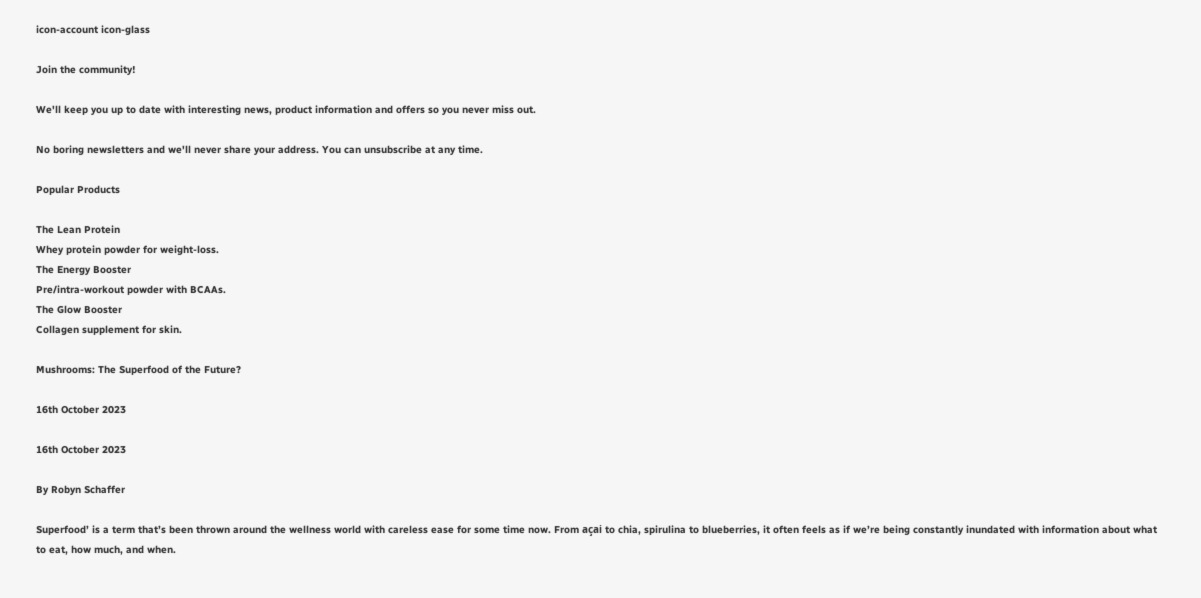icon-account icon-glass

Join the community!

We'll keep you up to date with interesting news, product information and offers so you never miss out.

No boring newsletters and we'll never share your address. You can unsubscribe at any time.

Popular Products

The Lean Protein
Whey protein powder for weight-loss.
The Energy Booster
Pre/intra-workout powder with BCAAs.
The Glow Booster
Collagen supplement for skin.

Mushrooms: The Superfood of the Future?

16th October 2023

16th October 2023

By Robyn Schaffer

Superfood’ is a term that’s been thrown around the wellness world with careless ease for some time now. From açai to chia, spirulina to blueberries, it often feels as if we’re being constantly inundated with information about what to eat, how much, and when.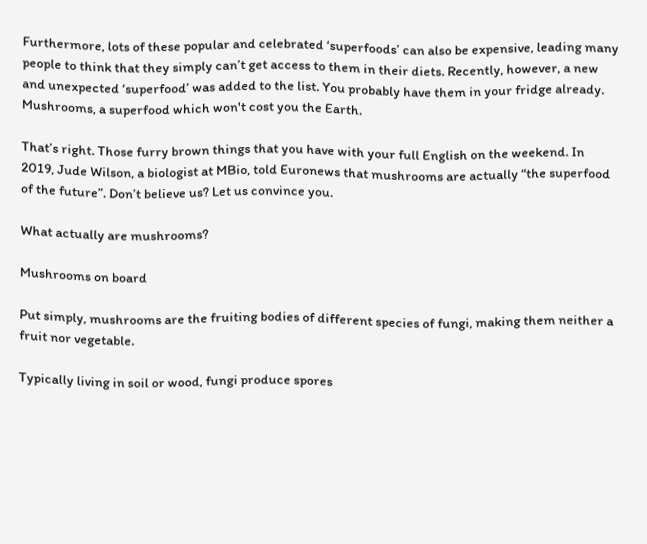Furthermore, lots of these popular and celebrated ‘superfoods’ can also be expensive, leading many people to think that they simply can’t get access to them in their diets. Recently, however, a new and unexpected ‘superfood’ was added to the list. You probably have them in your fridge already. Mushrooms, a superfood which won't cost you the Earth.

That’s right. Those furry brown things that you have with your full English on the weekend. In 2019, Jude Wilson, a biologist at MBio, told Euronews that mushrooms are actually “the superfood of the future”. Don’t believe us? Let us convince you.

What actually are mushrooms?

Mushrooms on board

Put simply, mushrooms are the fruiting bodies of different species of fungi, making them neither a fruit nor vegetable.

Typically living in soil or wood, fungi produce spores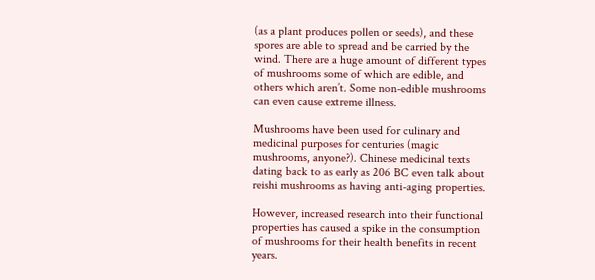(as a plant produces pollen or seeds), and these spores are able to spread and be carried by the wind. There are a huge amount of different types of mushrooms some of which are edible, and others which aren’t. Some non-edible mushrooms can even cause extreme illness.

Mushrooms have been used for culinary and medicinal purposes for centuries (magic mushrooms, anyone?). Chinese medicinal texts dating back to as early as 206 BC even talk about reishi mushrooms as having anti-aging properties.

However, increased research into their functional properties has caused a spike in the consumption of mushrooms for their health benefits in recent years.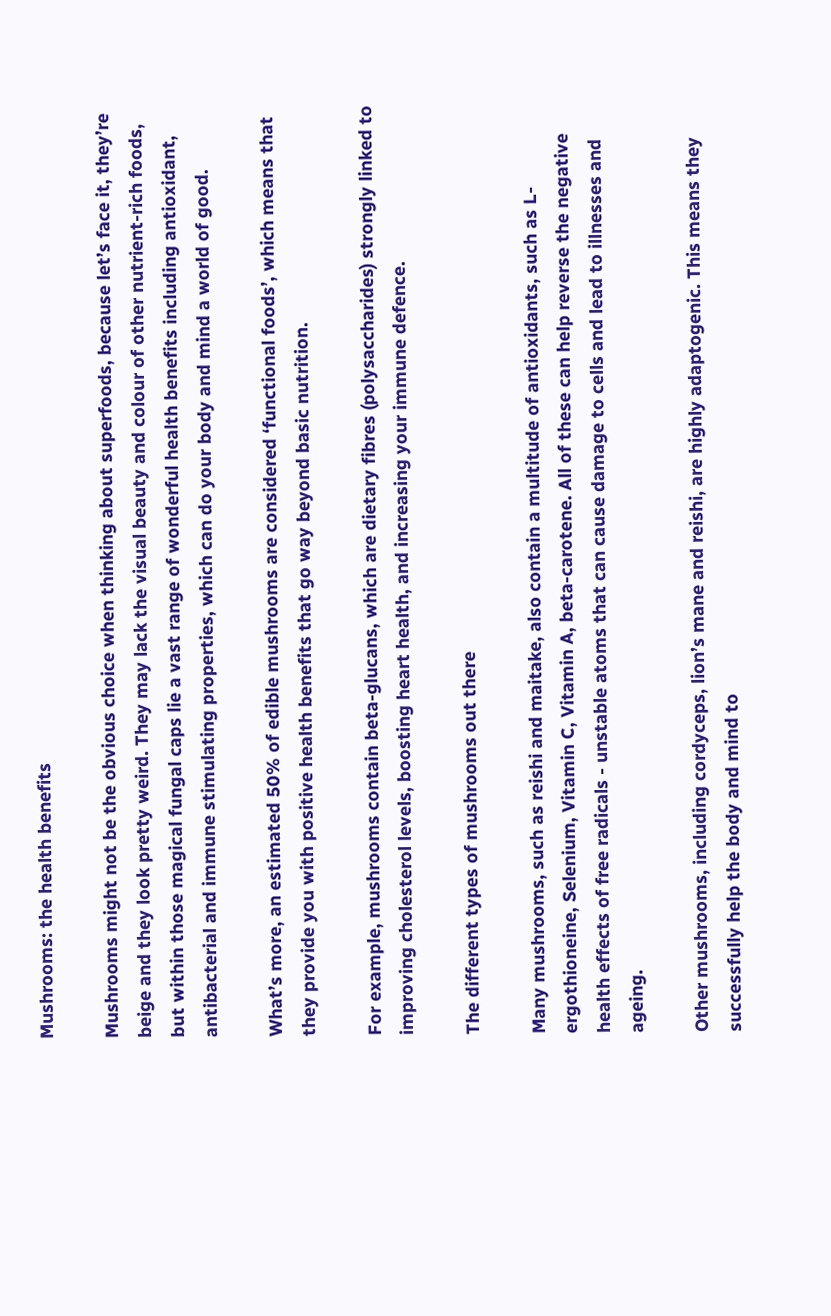Mushrooms: the health benefits

Mushrooms might not be the obvious choice when thinking about superfoods, because let’s face it, they’re beige and they look pretty weird. They may lack the visual beauty and colour of other nutrient-rich foods, but within those magical fungal caps lie a vast range of wonderful health benefits including antioxidant, antibacterial and immune stimulating properties, which can do your body and mind a world of good.

What’s more, an estimated 50% of edible mushrooms are considered ‘functional foods’, which means that they provide you with positive health benefits that go way beyond basic nutrition.

For example, mushrooms contain beta-glucans, which are dietary fibres (polysaccharides) strongly linked to improving cholesterol levels, boosting heart health, and increasing your immune defence.

The different types of mushrooms out there

Many mushrooms, such as reishi and maitake, also contain a multitude of antioxidants, such as L-ergothioneine, Selenium, Vitamin C, Vitamin A, beta-carotene. All of these can help reverse the negative health effects of free radicals - unstable atoms that can cause damage to cells and lead to illnesses and ageing.

Other mushrooms, including cordyceps, lion’s mane and reishi, are highly adaptogenic. This means they successfully help the body and mind to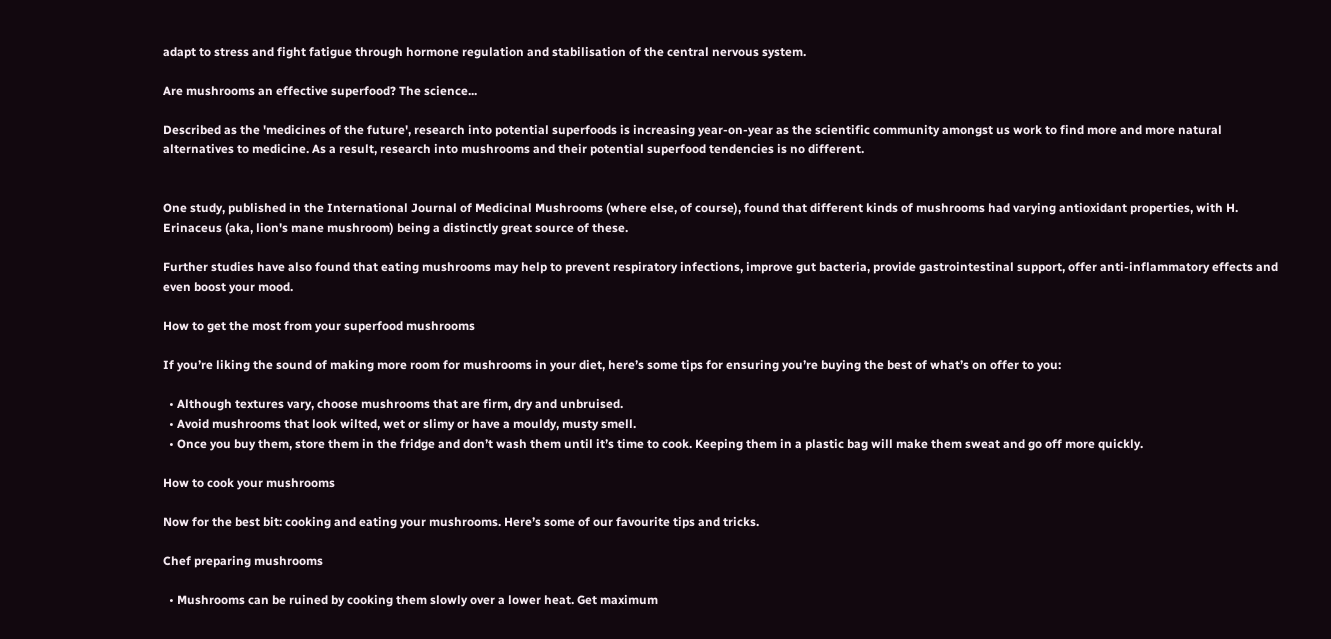adapt to stress and fight fatigue through hormone regulation and stabilisation of the central nervous system.

Are mushrooms an effective superfood? The science...

Described as the 'medicines of the future', research into potential superfoods is increasing year-on-year as the scientific community amongst us work to find more and more natural alternatives to medicine. As a result, research into mushrooms and their potential superfood tendencies is no different.


One study, published in the International Journal of Medicinal Mushrooms (where else, of course), found that different kinds of mushrooms had varying antioxidant properties, with H. Erinaceus (aka, lion's mane mushroom) being a distinctly great source of these.

Further studies have also found that eating mushrooms may help to prevent respiratory infections, improve gut bacteria, provide gastrointestinal support, offer anti-inflammatory effects and even boost your mood.

How to get the most from your superfood mushrooms

If you’re liking the sound of making more room for mushrooms in your diet, here’s some tips for ensuring you’re buying the best of what’s on offer to you:

  • Although textures vary, choose mushrooms that are firm, dry and unbruised.
  • Avoid mushrooms that look wilted, wet or slimy or have a mouldy, musty smell.
  • Once you buy them, store them in the fridge and don’t wash them until it’s time to cook. Keeping them in a plastic bag will make them sweat and go off more quickly.

How to cook your mushrooms

Now for the best bit: cooking and eating your mushrooms. Here’s some of our favourite tips and tricks.

Chef preparing mushrooms

  • Mushrooms can be ruined by cooking them slowly over a lower heat. Get maximum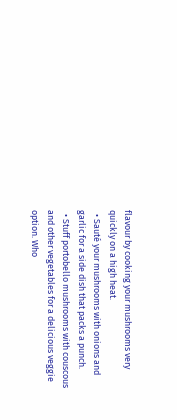flavour by cooking your mushrooms very quickly on a high heat.
  • Sauté your mushrooms with onions and garlic for a side dish that packs a punch.
  • Stuff portobello mushrooms with couscous and other vegetables for a delicious veggie option. Who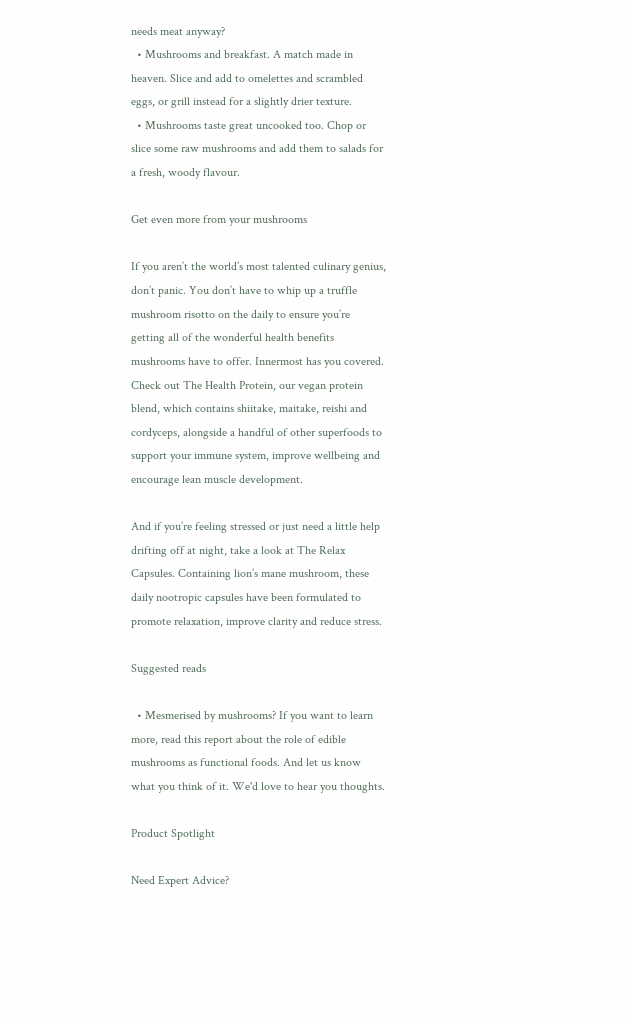needs meat anyway?
  • Mushrooms and breakfast. A match made in heaven. Slice and add to omelettes and scrambled eggs, or grill instead for a slightly drier texture.
  • Mushrooms taste great uncooked too. Chop or slice some raw mushrooms and add them to salads for a fresh, woody flavour.

Get even more from your mushrooms

If you aren’t the world’s most talented culinary genius, don’t panic. You don’t have to whip up a truffle mushroom risotto on the daily to ensure you’re getting all of the wonderful health benefits mushrooms have to offer. Innermost has you covered. Check out The Health Protein, our vegan protein blend, which contains shiitake, maitake, reishi and cordyceps, alongside a handful of other superfoods to support your immune system, improve wellbeing and encourage lean muscle development.

And if you’re feeling stressed or just need a little help drifting off at night, take a look at The Relax Capsules. Containing lion’s mane mushroom, these daily nootropic capsules have been formulated to promote relaxation, improve clarity and reduce stress.

Suggested reads

  • Mesmerised by mushrooms? If you want to learn more, read this report about the role of edible mushrooms as functional foods. And let us know what you think of it. We'd love to hear you thoughts.

Product Spotlight

Need Expert Advice?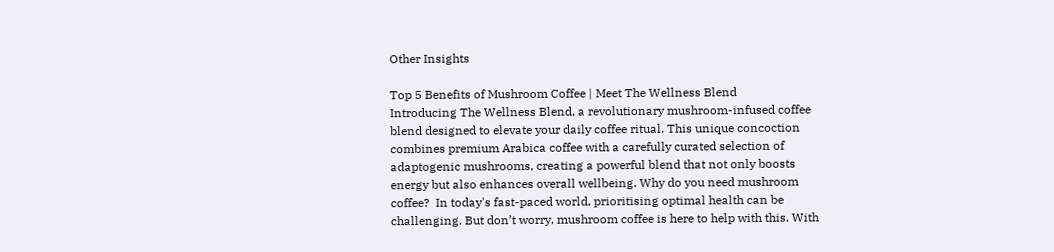Other Insights

Top 5 Benefits of Mushroom Coffee | Meet The Wellness Blend
Introducing The Wellness Blend, a revolutionary mushroom-infused coffee blend designed to elevate your daily coffee ritual. This unique concoction combines premium Arabica coffee with a carefully curated selection of adaptogenic mushrooms, creating a powerful blend that not only boosts energy but also enhances overall wellbeing. Why do you need mushroom coffee?  In today's fast-paced world, prioritising optimal health can be challenging. But don’t worry, mushroom coffee is here to help with this. With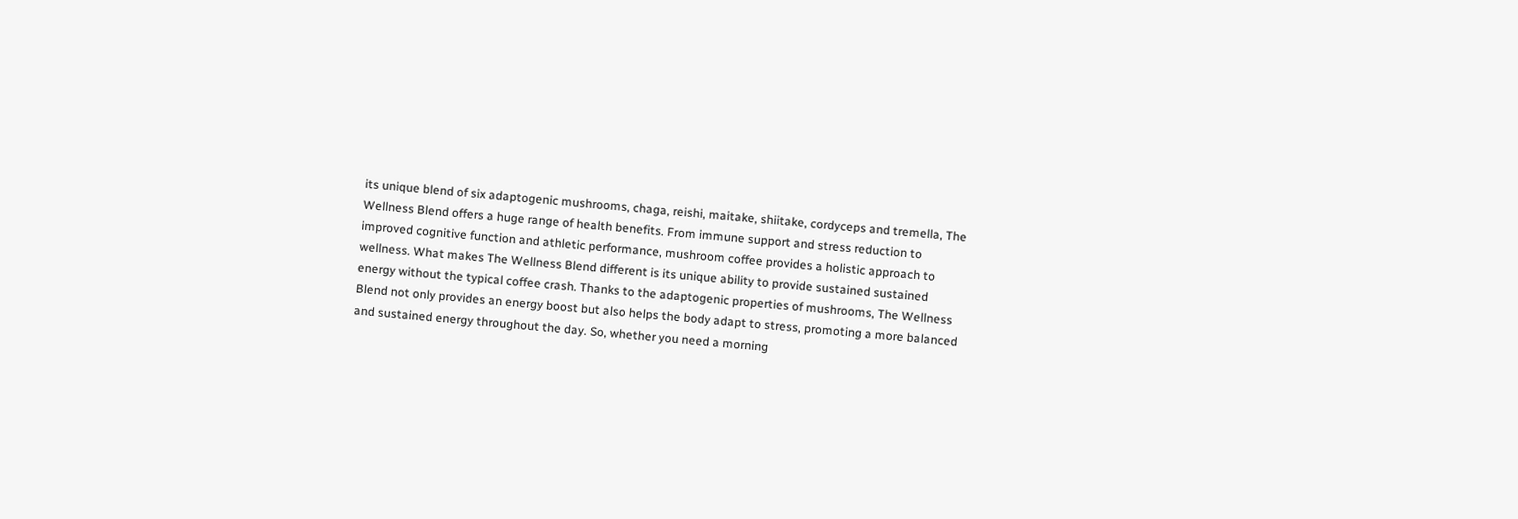its unique blend of six adaptogenic mushrooms, chaga, reishi, maitake, shiitake, cordyceps and tremella, The Wellness Blend offers a huge range of health benefits. From immune support and stress reduction to improved cognitive function and athletic performance, mushroom coffee provides a holistic approach to wellness. What makes The Wellness Blend different is its unique ability to provide sustained sustained energy without the typical coffee crash. Thanks to the adaptogenic properties of mushrooms, The Wellness Blend not only provides an energy boost but also helps the body adapt to stress, promoting a more balanced and sustained energy throughout the day. So, whether you need a morning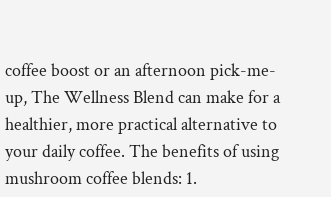coffee boost or an afternoon pick-me-up, The Wellness Blend can make for a healthier, more practical alternative to your daily coffee. The benefits of using mushroom coffee blends: 1.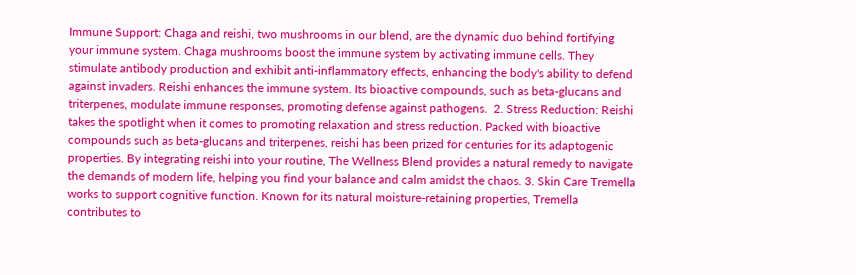Immune Support: Chaga and reishi, two mushrooms in our blend, are the dynamic duo behind fortifying your immune system. Chaga mushrooms boost the immune system by activating immune cells. They stimulate antibody production and exhibit anti-inflammatory effects, enhancing the body's ability to defend against invaders. Reishi enhances the immune system. Its bioactive compounds, such as beta-glucans and triterpenes, modulate immune responses, promoting defense against pathogens.  2. Stress Reduction: Reishi takes the spotlight when it comes to promoting relaxation and stress reduction. Packed with bioactive compounds such as beta-glucans and triterpenes, reishi has been prized for centuries for its adaptogenic properties. By integrating reishi into your routine, The Wellness Blend provides a natural remedy to navigate the demands of modern life, helping you find your balance and calm amidst the chaos. 3. Skin Care Tremella works to support cognitive function. Known for its natural moisture-retaining properties, Tremella contributes to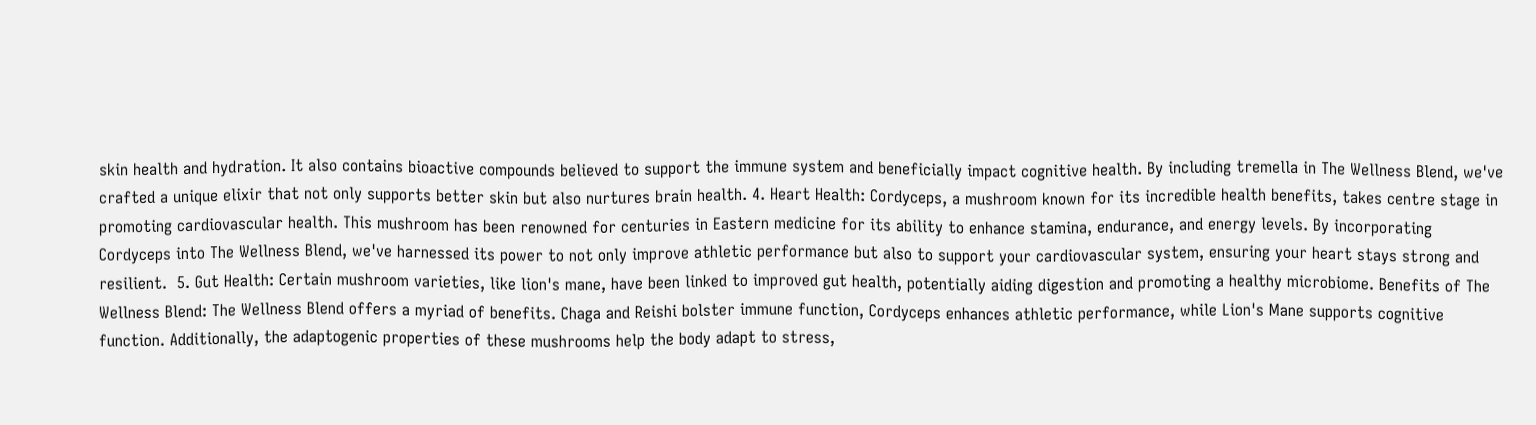skin health and hydration. It also contains bioactive compounds believed to support the immune system and beneficially impact cognitive health. By including tremella in The Wellness Blend, we've crafted a unique elixir that not only supports better skin but also nurtures brain health. 4. Heart Health: Cordyceps, a mushroom known for its incredible health benefits, takes centre stage in promoting cardiovascular health. This mushroom has been renowned for centuries in Eastern medicine for its ability to enhance stamina, endurance, and energy levels. By incorporating Cordyceps into The Wellness Blend, we've harnessed its power to not only improve athletic performance but also to support your cardiovascular system, ensuring your heart stays strong and resilient.  5. Gut Health: Certain mushroom varieties, like lion's mane, have been linked to improved gut health, potentially aiding digestion and promoting a healthy microbiome. Benefits of The Wellness Blend: The Wellness Blend offers a myriad of benefits. Chaga and Reishi bolster immune function, Cordyceps enhances athletic performance, while Lion's Mane supports cognitive function. Additionally, the adaptogenic properties of these mushrooms help the body adapt to stress,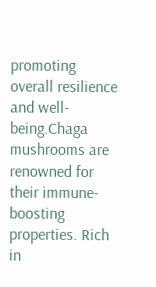promoting overall resilience and well-being.Chaga mushrooms are renowned for their immune-boosting properties. Rich in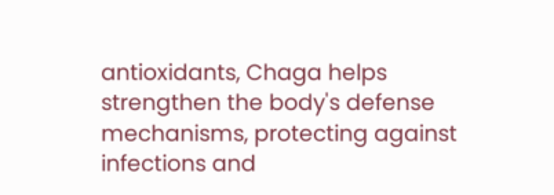antioxidants, Chaga helps strengthen the body's defense mechanisms, protecting against infections and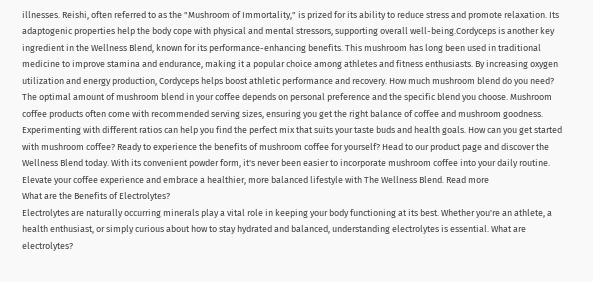illnesses. Reishi, often referred to as the "Mushroom of Immortality," is prized for its ability to reduce stress and promote relaxation. Its adaptogenic properties help the body cope with physical and mental stressors, supporting overall well-being.Cordyceps is another key ingredient in the Wellness Blend, known for its performance-enhancing benefits. This mushroom has long been used in traditional medicine to improve stamina and endurance, making it a popular choice among athletes and fitness enthusiasts. By increasing oxygen utilization and energy production, Cordyceps helps boost athletic performance and recovery. How much mushroom blend do you need? The optimal amount of mushroom blend in your coffee depends on personal preference and the specific blend you choose. Mushroom coffee products often come with recommended serving sizes, ensuring you get the right balance of coffee and mushroom goodness. Experimenting with different ratios can help you find the perfect mix that suits your taste buds and health goals. How can you get started with mushroom coffee? Ready to experience the benefits of mushroom coffee for yourself? Head to our product page and discover the Wellness Blend today. With its convenient powder form, it's never been easier to incorporate mushroom coffee into your daily routine. Elevate your coffee experience and embrace a healthier, more balanced lifestyle with The Wellness Blend. Read more
What are the Benefits of Electrolytes?
Electrolytes are naturally occurring minerals play a vital role in keeping your body functioning at its best. Whether you're an athlete, a health enthusiast, or simply curious about how to stay hydrated and balanced, understanding electrolytes is essential. What are electrolytes?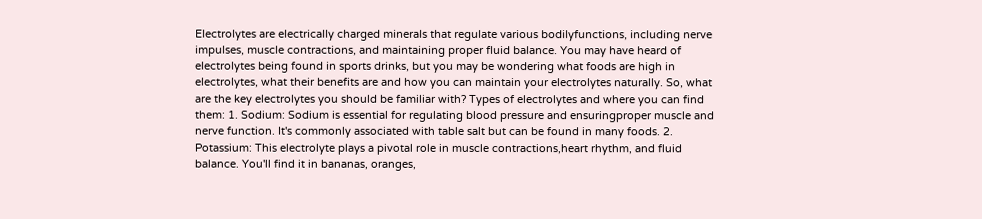Electrolytes are electrically charged minerals that regulate various bodilyfunctions, including nerve impulses, muscle contractions, and maintaining proper fluid balance. You may have heard of electrolytes being found in sports drinks, but you may be wondering what foods are high in electrolytes, what their benefits are and how you can maintain your electrolytes naturally. So, what are the key electrolytes you should be familiar with? Types of electrolytes and where you can find them: 1. Sodium: Sodium is essential for regulating blood pressure and ensuringproper muscle and nerve function. It's commonly associated with table salt but can be found in many foods. 2. Potassium: This electrolyte plays a pivotal role in muscle contractions,heart rhythm, and fluid balance. You'll find it in bananas, oranges,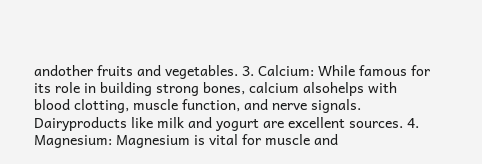andother fruits and vegetables. 3. Calcium: While famous for its role in building strong bones, calcium alsohelps with blood clotting, muscle function, and nerve signals. Dairyproducts like milk and yogurt are excellent sources. 4. Magnesium: Magnesium is vital for muscle and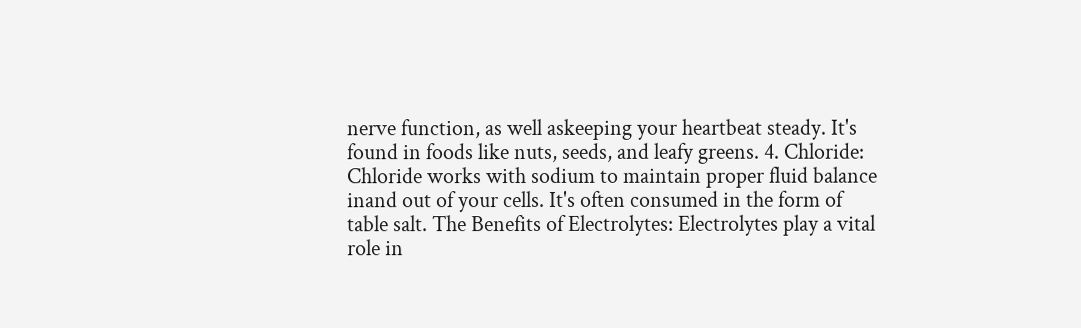nerve function, as well askeeping your heartbeat steady. It's found in foods like nuts, seeds, and leafy greens. 4. Chloride: Chloride works with sodium to maintain proper fluid balance inand out of your cells. It's often consumed in the form of table salt. The Benefits of Electrolytes: Electrolytes play a vital role in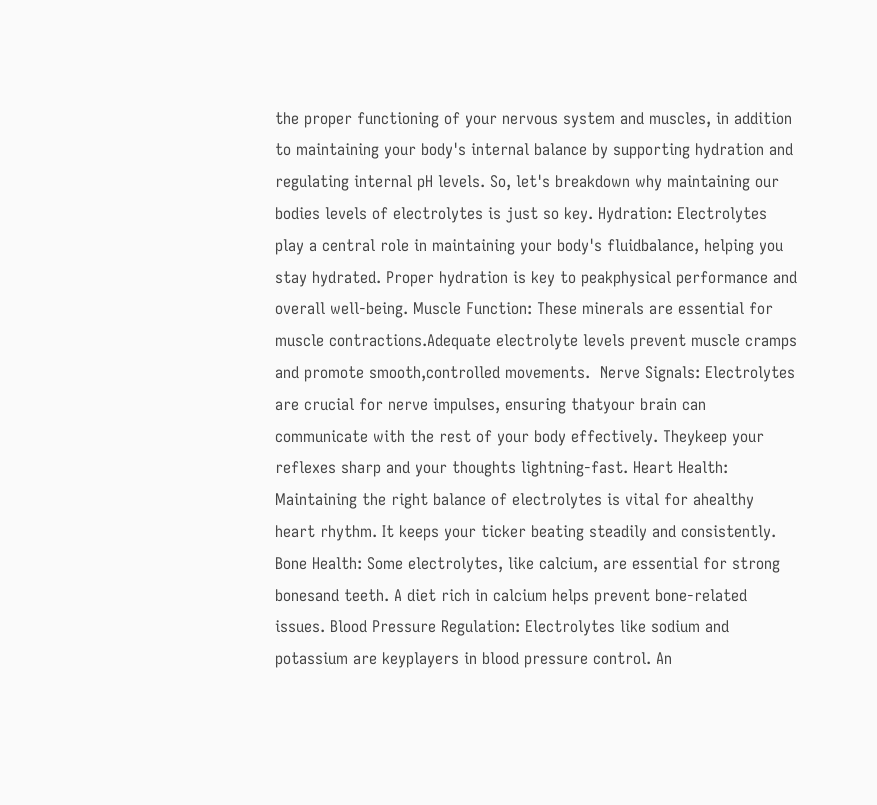the proper functioning of your nervous system and muscles, in addition to maintaining your body's internal balance by supporting hydration and regulating internal pH levels. So, let's breakdown why maintaining our bodies levels of electrolytes is just so key. Hydration: Electrolytes play a central role in maintaining your body's fluidbalance, helping you stay hydrated. Proper hydration is key to peakphysical performance and overall well-being. Muscle Function: These minerals are essential for muscle contractions.Adequate electrolyte levels prevent muscle cramps and promote smooth,controlled movements.  Nerve Signals: Electrolytes are crucial for nerve impulses, ensuring thatyour brain can communicate with the rest of your body effectively. Theykeep your reflexes sharp and your thoughts lightning-fast. Heart Health: Maintaining the right balance of electrolytes is vital for ahealthy heart rhythm. It keeps your ticker beating steadily and consistently. Bone Health: Some electrolytes, like calcium, are essential for strong bonesand teeth. A diet rich in calcium helps prevent bone-related issues. Blood Pressure Regulation: Electrolytes like sodium and potassium are keyplayers in blood pressure control. An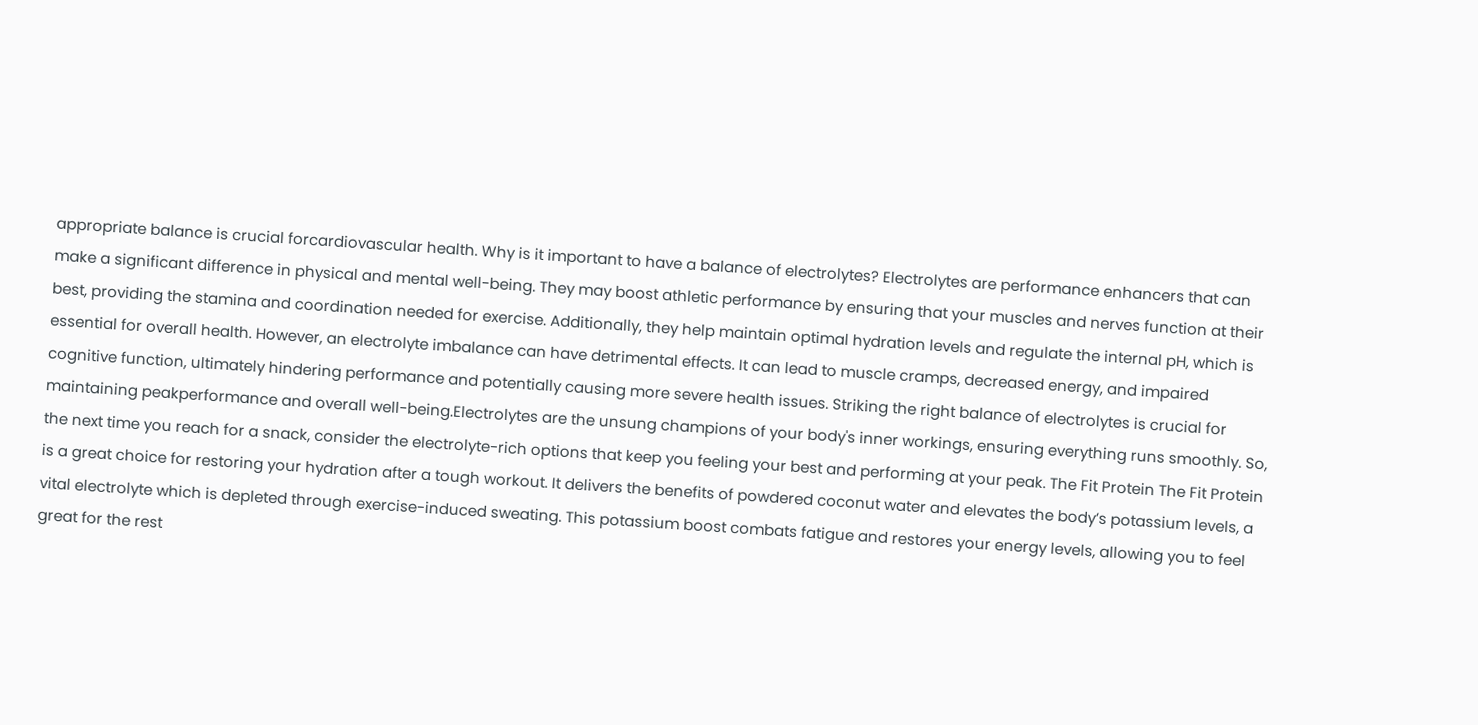appropriate balance is crucial forcardiovascular health. Why is it important to have a balance of electrolytes? Electrolytes are performance enhancers that can make a significant difference in physical and mental well-being. They may boost athletic performance by ensuring that your muscles and nerves function at their best, providing the stamina and coordination needed for exercise. Additionally, they help maintain optimal hydration levels and regulate the internal pH, which is essential for overall health. However, an electrolyte imbalance can have detrimental effects. It can lead to muscle cramps, decreased energy, and impaired cognitive function, ultimately hindering performance and potentially causing more severe health issues. Striking the right balance of electrolytes is crucial for maintaining peakperformance and overall well-being.Electrolytes are the unsung champions of your body's inner workings, ensuring everything runs smoothly. So, the next time you reach for a snack, consider the electrolyte-rich options that keep you feeling your best and performing at your peak. The Fit Protein The Fit Protein is a great choice for restoring your hydration after a tough workout. It delivers the benefits of powdered coconut water and elevates the body’s potassium levels, a vital electrolyte which is depleted through exercise-induced sweating. This potassium boost combats fatigue and restores your energy levels, allowing you to feel great for the rest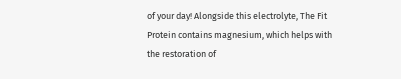of your day! Alongside this electrolyte, The Fit Protein contains magnesium, which helps with the restoration of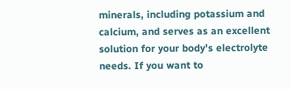minerals, including potassium and calcium, and serves as an excellent solution for your body’s electrolyte needs. If you want to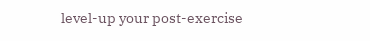level-up your post-exercise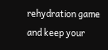rehydration game and keep your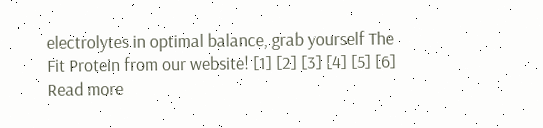electrolytes in optimal balance, grab yourself The Fit Protein from our website! [1] [2] [3] [4] [5] [6] Read more